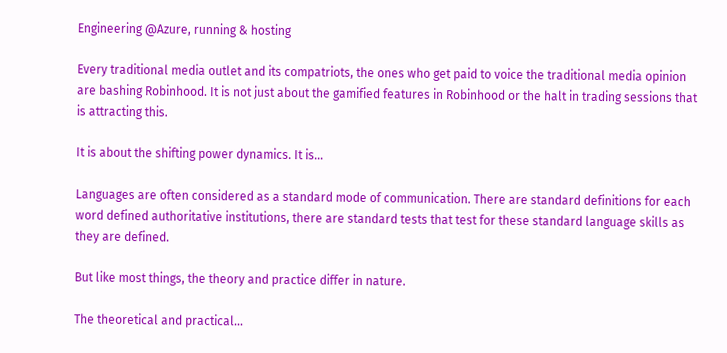Engineering @Azure, running & hosting

Every traditional media outlet and its compatriots, the ones who get paid to voice the traditional media opinion are bashing Robinhood. It is not just about the gamified features in Robinhood or the halt in trading sessions that is attracting this.

It is about the shifting power dynamics. It is…

Languages are often considered as a standard mode of communication. There are standard definitions for each word defined authoritative institutions, there are standard tests that test for these standard language skills as they are defined.

But like most things, the theory and practice differ in nature.

The theoretical and practical…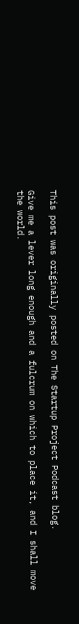This post was originally posted on The Startup Project Podcast blog.

Give me a lever long enough and a fulcrum on which to place it, and I shall move the world.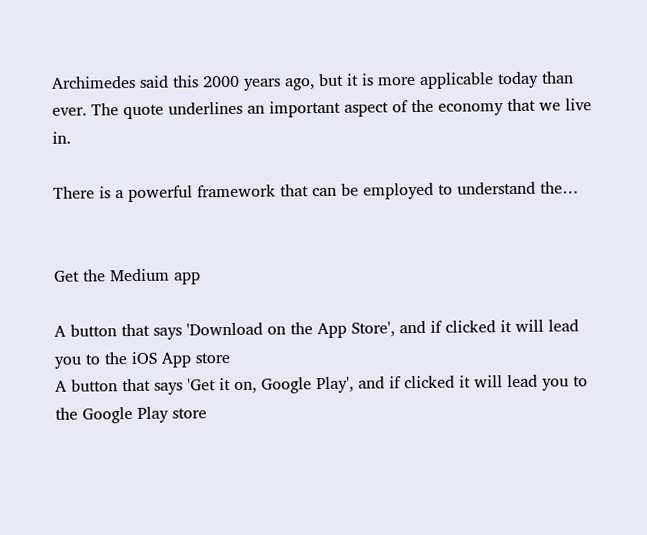Archimedes said this 2000 years ago, but it is more applicable today than ever. The quote underlines an important aspect of the economy that we live in.

There is a powerful framework that can be employed to understand the…


Get the Medium app

A button that says 'Download on the App Store', and if clicked it will lead you to the iOS App store
A button that says 'Get it on, Google Play', and if clicked it will lead you to the Google Play store